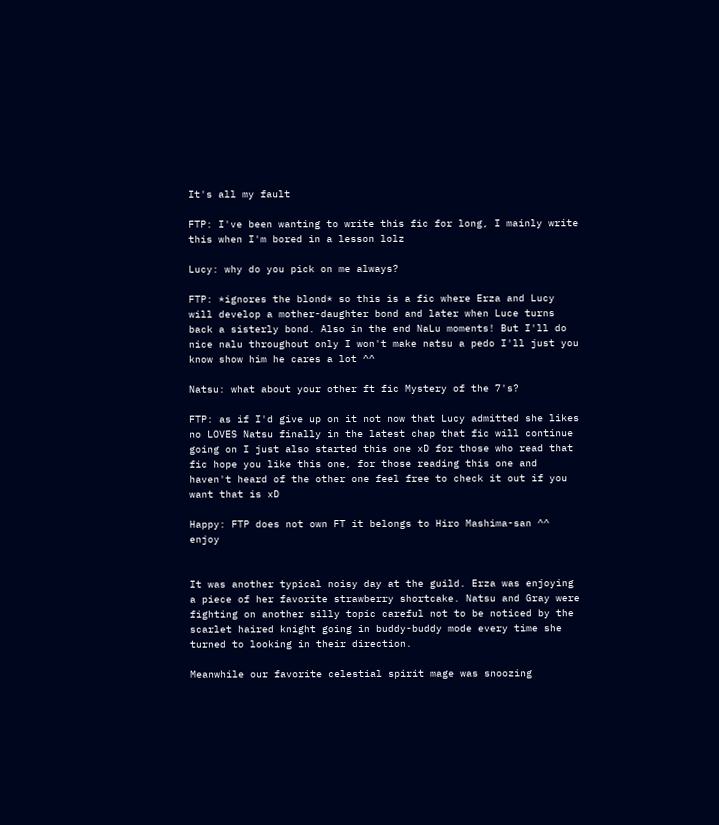It's all my fault

FTP: I've been wanting to write this fic for long, I mainly write this when I'm bored in a lesson lolz

Lucy: why do you pick on me always?

FTP: *ignores the blond* so this is a fic where Erza and Lucy will develop a mother-daughter bond and later when Luce turns back a sisterly bond. Also in the end NaLu moments! But I'll do nice nalu throughout only I won't make natsu a pedo I'll just you know show him he cares a lot ^^

Natsu: what about your other ft fic Mystery of the 7's?

FTP: as if I'd give up on it not now that Lucy admitted she likes no LOVES Natsu finally in the latest chap that fic will continue going on I just also started this one xD for those who read that fic hope you like this one, for those reading this one and haven't heard of the other one feel free to check it out if you want that is xD

Happy: FTP does not own FT it belongs to Hiro Mashima-san ^^ enjoy


It was another typical noisy day at the guild. Erza was enjoying a piece of her favorite strawberry shortcake. Natsu and Gray were fighting on another silly topic careful not to be noticed by the scarlet haired knight going in buddy-buddy mode every time she turned to looking in their direction.

Meanwhile our favorite celestial spirit mage was snoozing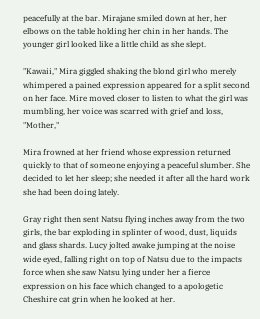peacefully at the bar. Mirajane smiled down at her, her elbows on the table holding her chin in her hands. The younger girl looked like a little child as she slept.

"Kawaii," Mira giggled shaking the blond girl who merely whimpered a pained expression appeared for a split second on her face. Mire moved closer to listen to what the girl was mumbling, her voice was scarred with grief and loss, "Mother,"

Mira frowned at her friend whose expression returned quickly to that of someone enjoying a peaceful slumber. She decided to let her sleep; she needed it after all the hard work she had been doing lately.

Gray right then sent Natsu flying inches away from the two girls, the bar exploding in splinter of wood, dust, liquids and glass shards. Lucy jolted awake jumping at the noise wide eyed, falling right on top of Natsu due to the impacts force when she saw Natsu lying under her a fierce expression on his face which changed to a apologetic Cheshire cat grin when he looked at her.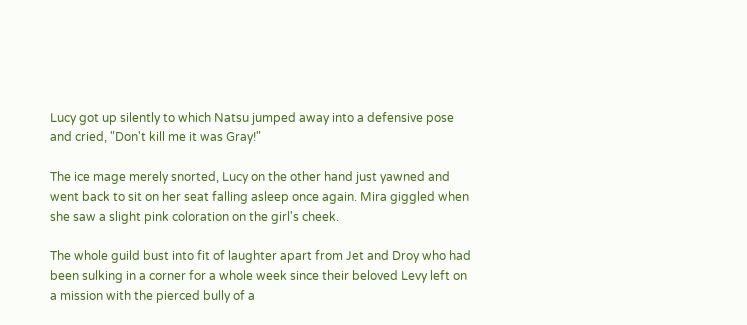Lucy got up silently to which Natsu jumped away into a defensive pose and cried, "Don't kill me it was Gray!"

The ice mage merely snorted, Lucy on the other hand just yawned and went back to sit on her seat falling asleep once again. Mira giggled when she saw a slight pink coloration on the girl's cheek.

The whole guild bust into fit of laughter apart from Jet and Droy who had been sulking in a corner for a whole week since their beloved Levy left on a mission with the pierced bully of a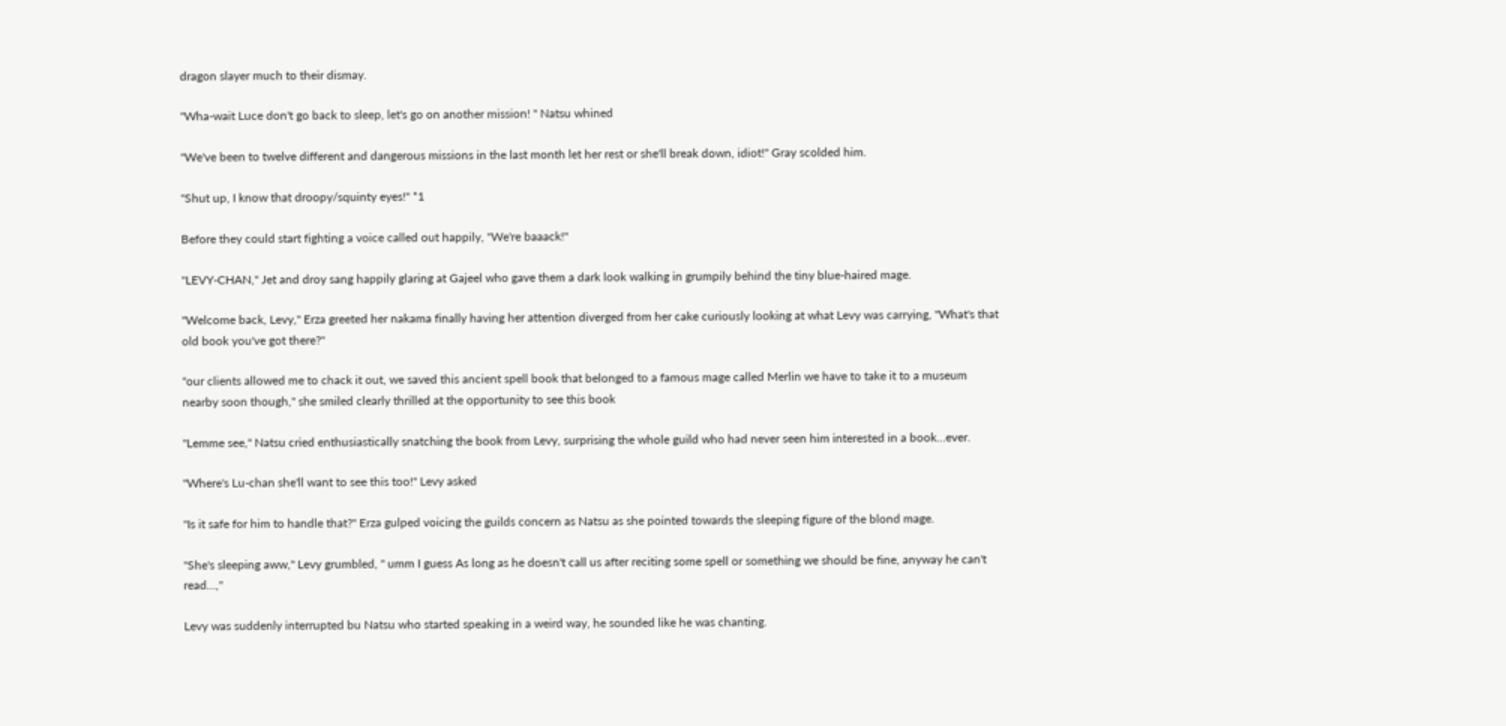dragon slayer much to their dismay.

"Wha-wait Luce don't go back to sleep, let's go on another mission! " Natsu whined

"We've been to twelve different and dangerous missions in the last month let her rest or she'll break down, idiot!" Gray scolded him.

"Shut up, I know that droopy/squinty eyes!" *1

Before they could start fighting a voice called out happily, "We're baaack!"

"LEVY-CHAN," Jet and droy sang happily glaring at Gajeel who gave them a dark look walking in grumpily behind the tiny blue-haired mage.

"Welcome back, Levy," Erza greeted her nakama finally having her attention diverged from her cake curiously looking at what Levy was carrying, "What's that old book you've got there?"

"our clients allowed me to chack it out, we saved this ancient spell book that belonged to a famous mage called Merlin we have to take it to a museum nearby soon though," she smiled clearly thrilled at the opportunity to see this book

"Lemme see," Natsu cried enthusiastically snatching the book from Levy, surprising the whole guild who had never seen him interested in a book…ever.

"Where's Lu-chan she'll want to see this too!" Levy asked

"Is it safe for him to handle that?" Erza gulped voicing the guilds concern as Natsu as she pointed towards the sleeping figure of the blond mage.

"She's sleeping aww," Levy grumbled, " umm I guess As long as he doesn't call us after reciting some spell or something we should be fine, anyway he can't read…,"

Levy was suddenly interrupted bu Natsu who started speaking in a weird way, he sounded like he was chanting.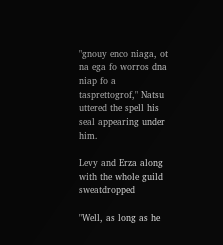"gnouy enco niaga, ot na ega fo worros dna niap fo a tasprettogrof," Natsu uttered the spell his seal appearing under him.

Levy and Erza along with the whole guild sweatdropped

"Well, as long as he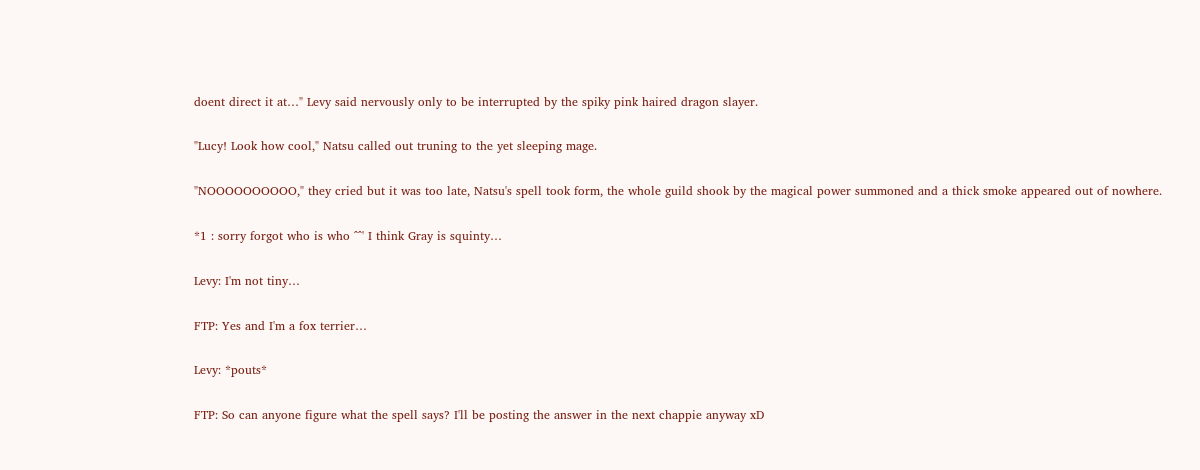doent direct it at…" Levy said nervously only to be interrupted by the spiky pink haired dragon slayer.

"Lucy! Look how cool," Natsu called out truning to the yet sleeping mage.

"NOOOOOOOOOO," they cried but it was too late, Natsu's spell took form, the whole guild shook by the magical power summoned and a thick smoke appeared out of nowhere.

*1 : sorry forgot who is who ^^' I think Gray is squinty…

Levy: I'm not tiny…

FTP: Yes and I'm a fox terrier…

Levy: *pouts*

FTP: So can anyone figure what the spell says? I'll be posting the answer in the next chappie anyway xD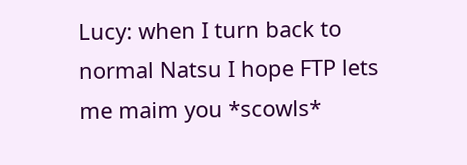Lucy: when I turn back to normal Natsu I hope FTP lets me maim you *scowls*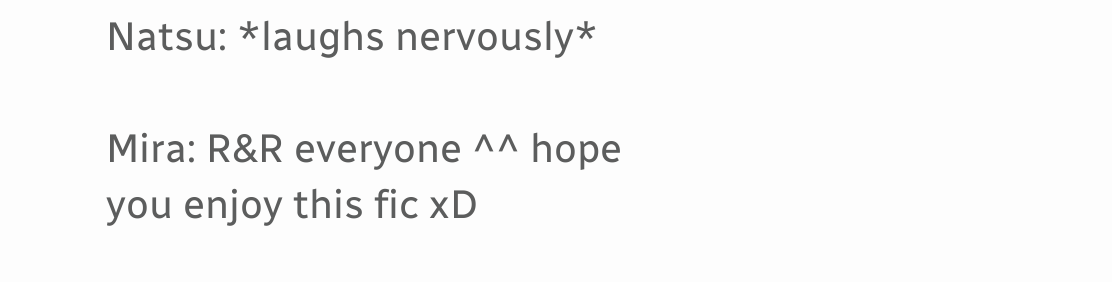Natsu: *laughs nervously*

Mira: R&R everyone ^^ hope you enjoy this fic xD